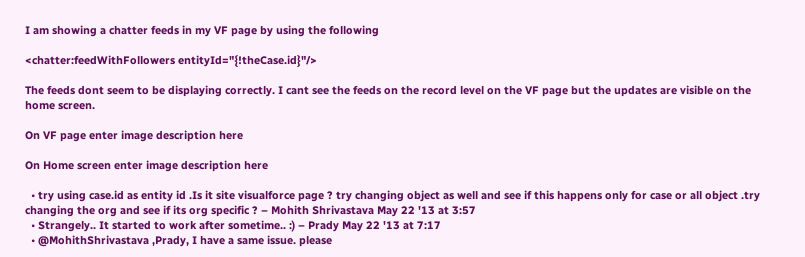I am showing a chatter feeds in my VF page by using the following

<chatter:feedWithFollowers entityId="{!theCase.id}"/>

The feeds dont seem to be displaying correctly. I cant see the feeds on the record level on the VF page but the updates are visible on the home screen.

On VF page enter image description here

On Home screen enter image description here

  • try using case.id as entity id .Is it site visualforce page ? try changing object as well and see if this happens only for case or all object .try changing the org and see if its org specific ? – Mohith Shrivastava May 22 '13 at 3:57
  • Strangely.. It started to work after sometime.. :) – Prady May 22 '13 at 7:17
  • @MohithShrivastava ,Prady, I have a same issue. please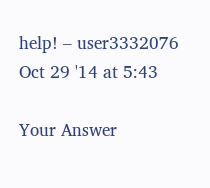help! – user3332076 Oct 29 '14 at 5:43

Your Answer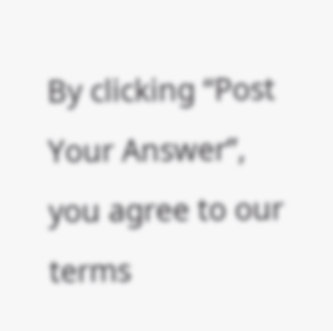By clicking “Post Your Answer”, you agree to our terms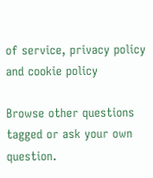of service, privacy policy and cookie policy

Browse other questions tagged or ask your own question.